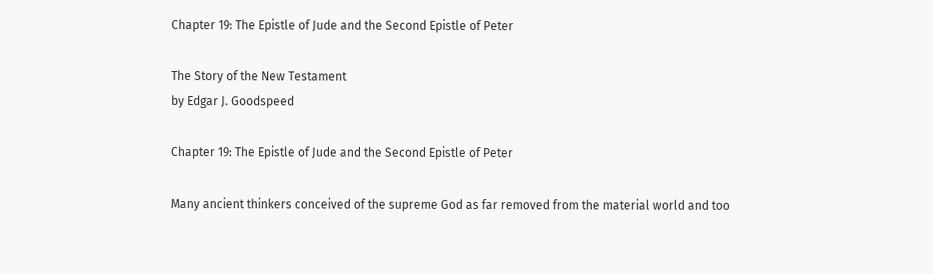Chapter 19: The Epistle of Jude and the Second Epistle of Peter

The Story of the New Testament
by Edgar J. Goodspeed

Chapter 19: The Epistle of Jude and the Second Epistle of Peter

Many ancient thinkers conceived of the supreme God as far removed from the material world and too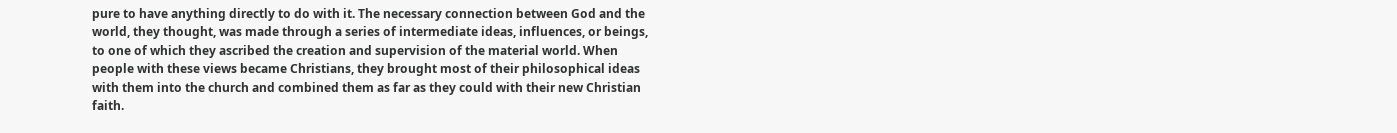pure to have anything directly to do with it. The necessary connection between God and the world, they thought, was made through a series of intermediate ideas, influences, or beings, to one of which they ascribed the creation and supervision of the material world. When people with these views became Christians, they brought most of their philosophical ideas with them into the church and combined them as far as they could with their new Christian faith.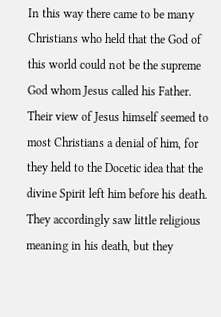In this way there came to be many Christians who held that the God of this world could not be the supreme God whom Jesus called his Father. Their view of Jesus himself seemed to most Christians a denial of him, for they held to the Docetic idea that the divine Spirit left him before his death. They accordingly saw little religious meaning in his death, but they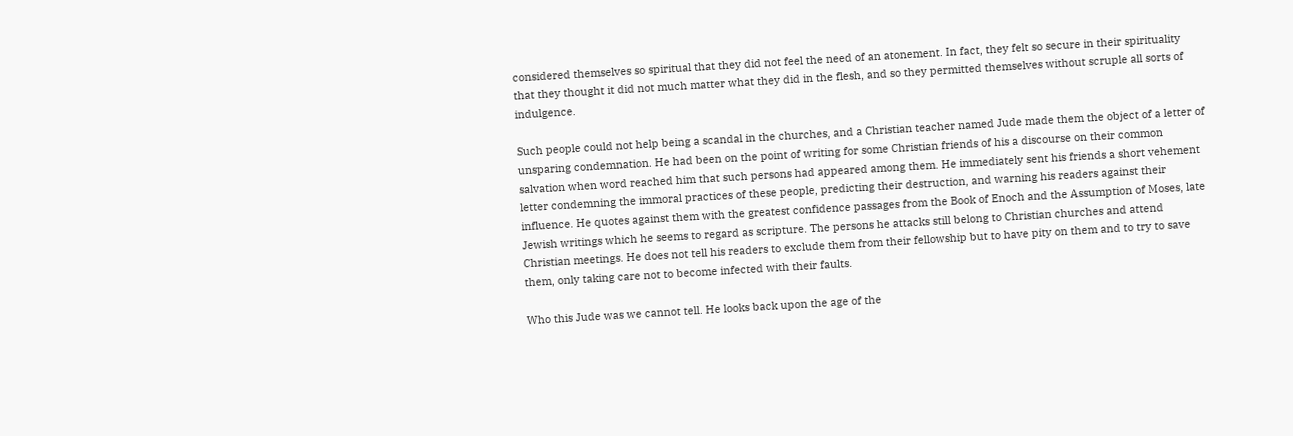considered themselves so spiritual that they did not feel the need of an atonement. In fact, they felt so secure in their spirituality that they thought it did not much matter what they did in the flesh, and so they permitted themselves without scruple all sorts of indulgence.

Such people could not help being a scandal in the churches, and a Christian teacher named Jude made them the object of a letter of unsparing condemnation. He had been on the point of writing for some Christian friends of his a discourse on their common salvation when word reached him that such persons had appeared among them. He immediately sent his friends a short vehement letter condemning the immoral practices of these people, predicting their destruction, and warning his readers against their influence. He quotes against them with the greatest confidence passages from the Book of Enoch and the Assumption of Moses, late Jewish writings which he seems to regard as scripture. The persons he attacks still belong to Christian churches and attend Christian meetings. He does not tell his readers to exclude them from their fellowship but to have pity on them and to try to save them, only taking care not to become infected with their faults.

Who this Jude was we cannot tell. He looks back upon the age of the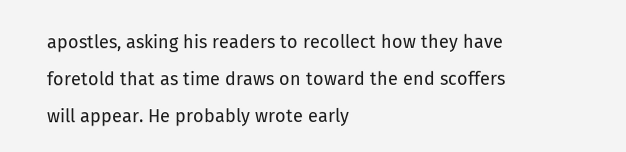apostles, asking his readers to recollect how they have foretold that as time draws on toward the end scoffers will appear. He probably wrote early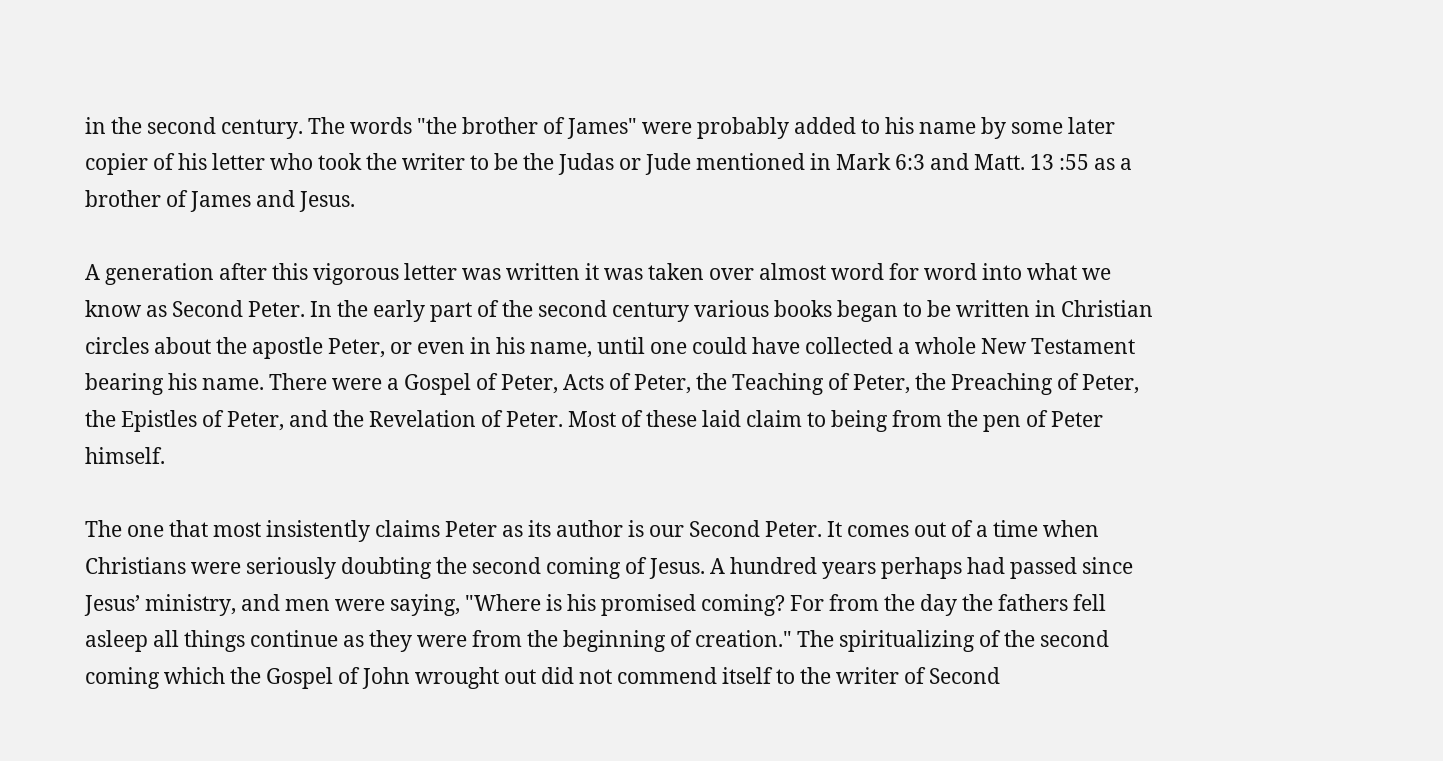in the second century. The words "the brother of James" were probably added to his name by some later copier of his letter who took the writer to be the Judas or Jude mentioned in Mark 6:3 and Matt. 13 :55 as a brother of James and Jesus.

A generation after this vigorous letter was written it was taken over almost word for word into what we know as Second Peter. In the early part of the second century various books began to be written in Christian circles about the apostle Peter, or even in his name, until one could have collected a whole New Testament bearing his name. There were a Gospel of Peter, Acts of Peter, the Teaching of Peter, the Preaching of Peter, the Epistles of Peter, and the Revelation of Peter. Most of these laid claim to being from the pen of Peter himself.

The one that most insistently claims Peter as its author is our Second Peter. It comes out of a time when Christians were seriously doubting the second coming of Jesus. A hundred years perhaps had passed since Jesus’ ministry, and men were saying, "Where is his promised coming? For from the day the fathers fell asleep all things continue as they were from the beginning of creation." The spiritualizing of the second coming which the Gospel of John wrought out did not commend itself to the writer of Second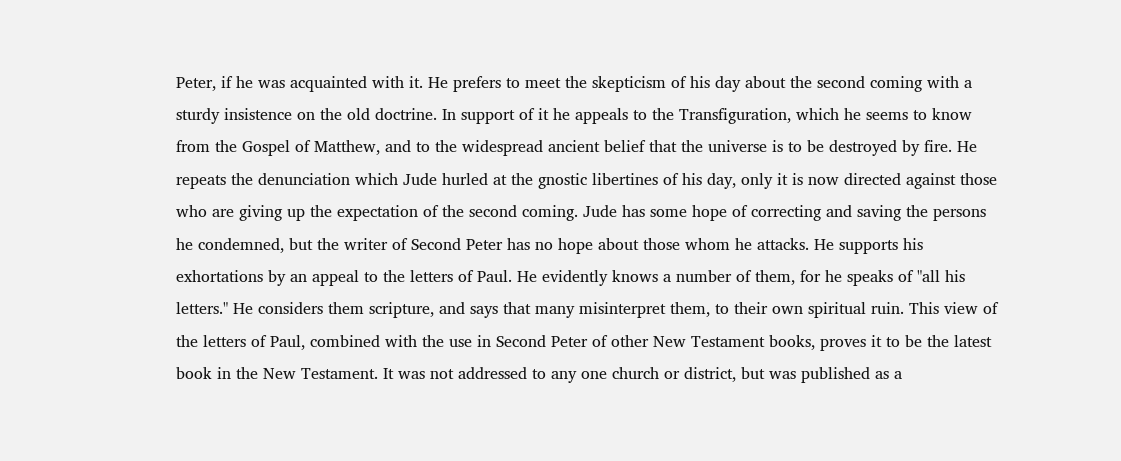Peter, if he was acquainted with it. He prefers to meet the skepticism of his day about the second coming with a sturdy insistence on the old doctrine. In support of it he appeals to the Transfiguration, which he seems to know from the Gospel of Matthew, and to the widespread ancient belief that the universe is to be destroyed by fire. He repeats the denunciation which Jude hurled at the gnostic libertines of his day, only it is now directed against those who are giving up the expectation of the second coming. Jude has some hope of correcting and saving the persons he condemned, but the writer of Second Peter has no hope about those whom he attacks. He supports his exhortations by an appeal to the letters of Paul. He evidently knows a number of them, for he speaks of "all his letters." He considers them scripture, and says that many misinterpret them, to their own spiritual ruin. This view of the letters of Paul, combined with the use in Second Peter of other New Testament books, proves it to be the latest book in the New Testament. It was not addressed to any one church or district, but was published as a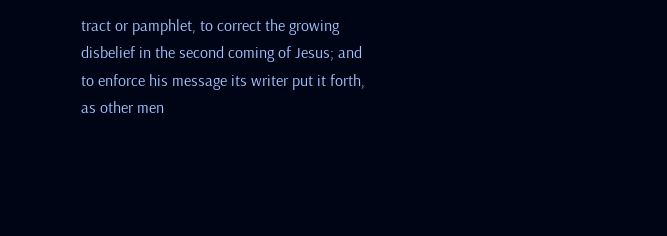tract or pamphlet, to correct the growing disbelief in the second coming of Jesus; and to enforce his message its writer put it forth, as other men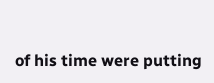of his time were putting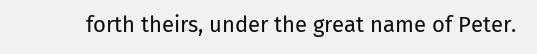forth theirs, under the great name of Peter.